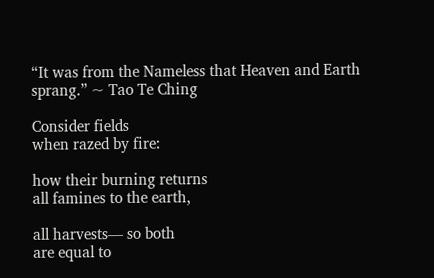“It was from the Nameless that Heaven and Earth sprang.” ~ Tao Te Ching

Consider fields
when razed by fire:

how their burning returns
all famines to the earth,

all harvests— so both
are equal to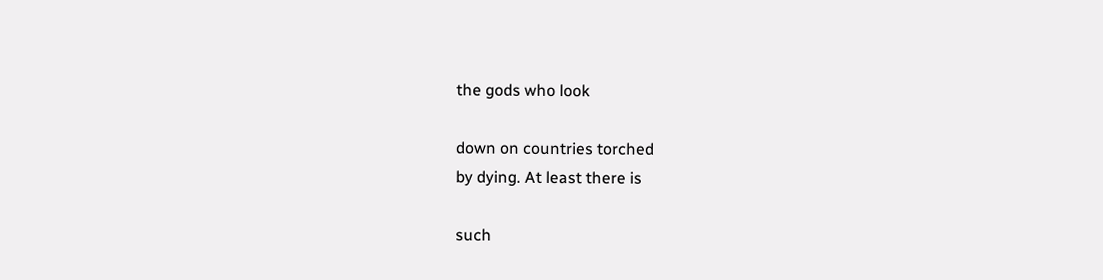the gods who look

down on countries torched
by dying. At least there is

such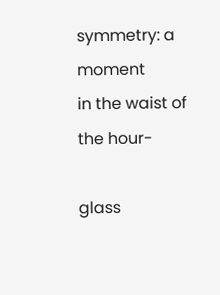symmetry: a moment
in the waist of the hour-

glass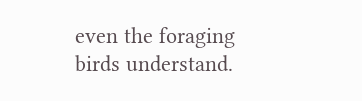even the foraging
birds understand.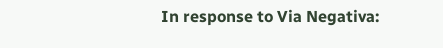In response to Via Negativa: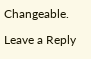Changeable.

Leave a Reply